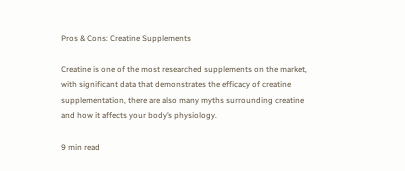Pros & Cons: Creatine Supplements

Creatine is one of the most researched supplements on the market, with significant data that demonstrates the efficacy of creatine supplementation, there are also many myths surrounding creatine and how it affects your body’s physiology.

9 min read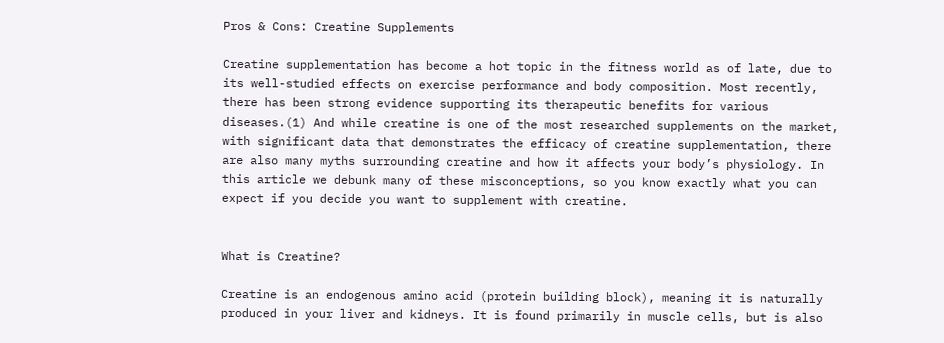Pros & Cons: Creatine Supplements

Creatine supplementation has become a hot topic in the fitness world as of late, due to its well-studied effects on exercise performance and body composition. Most recently, there has been strong evidence supporting its therapeutic benefits for various diseases.(1) And while creatine is one of the most researched supplements on the market, with significant data that demonstrates the efficacy of creatine supplementation, there are also many myths surrounding creatine and how it affects your body’s physiology. In this article we debunk many of these misconceptions, so you know exactly what you can expect if you decide you want to supplement with creatine.


What is Creatine?

Creatine is an endogenous amino acid (protein building block), meaning it is naturally produced in your liver and kidneys. It is found primarily in muscle cells, but is also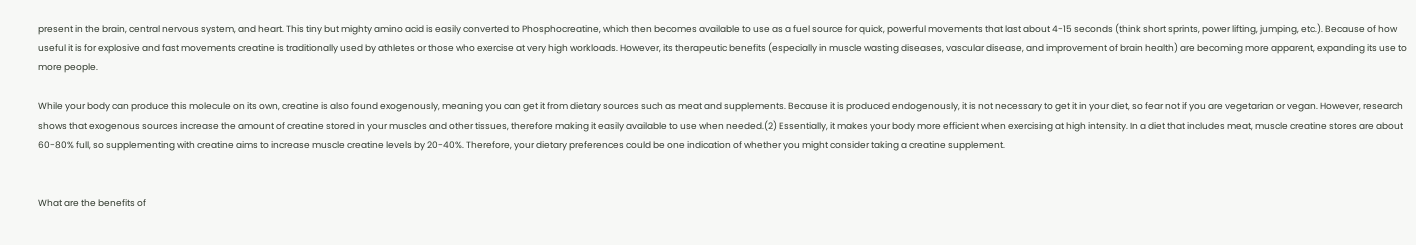present in the brain, central nervous system, and heart. This tiny but mighty amino acid is easily converted to Phosphocreatine, which then becomes available to use as a fuel source for quick, powerful movements that last about 4-15 seconds (think short sprints, power lifting, jumping, etc.). Because of how useful it is for explosive and fast movements creatine is traditionally used by athletes or those who exercise at very high workloads. However, its therapeutic benefits (especially in muscle wasting diseases, vascular disease, and improvement of brain health) are becoming more apparent, expanding its use to more people.

While your body can produce this molecule on its own, creatine is also found exogenously, meaning you can get it from dietary sources such as meat and supplements. Because it is produced endogenously, it is not necessary to get it in your diet, so fear not if you are vegetarian or vegan. However, research shows that exogenous sources increase the amount of creatine stored in your muscles and other tissues, therefore making it easily available to use when needed.(2) Essentially, it makes your body more efficient when exercising at high intensity. In a diet that includes meat, muscle creatine stores are about 60-80% full, so supplementing with creatine aims to increase muscle creatine levels by 20-40%. Therefore, your dietary preferences could be one indication of whether you might consider taking a creatine supplement.


What are the benefits of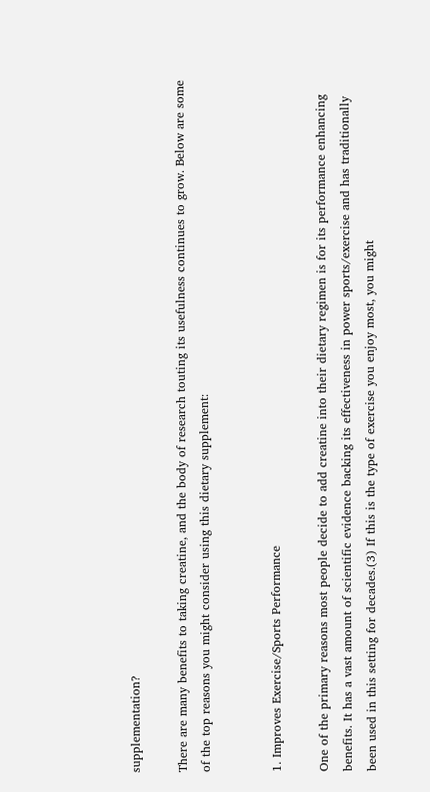supplementation?

There are many benefits to taking creatine, and the body of research touting its usefulness continues to grow. Below are some of the top reasons you might consider using this dietary supplement:


1. Improves Exercise/Sports Performance

One of the primary reasons most people decide to add creatine into their dietary regimen is for its performance enhancing benefits. It has a vast amount of scientific evidence backing its effectiveness in power sports/exercise and has traditionally been used in this setting for decades.(3) If this is the type of exercise you enjoy most, you might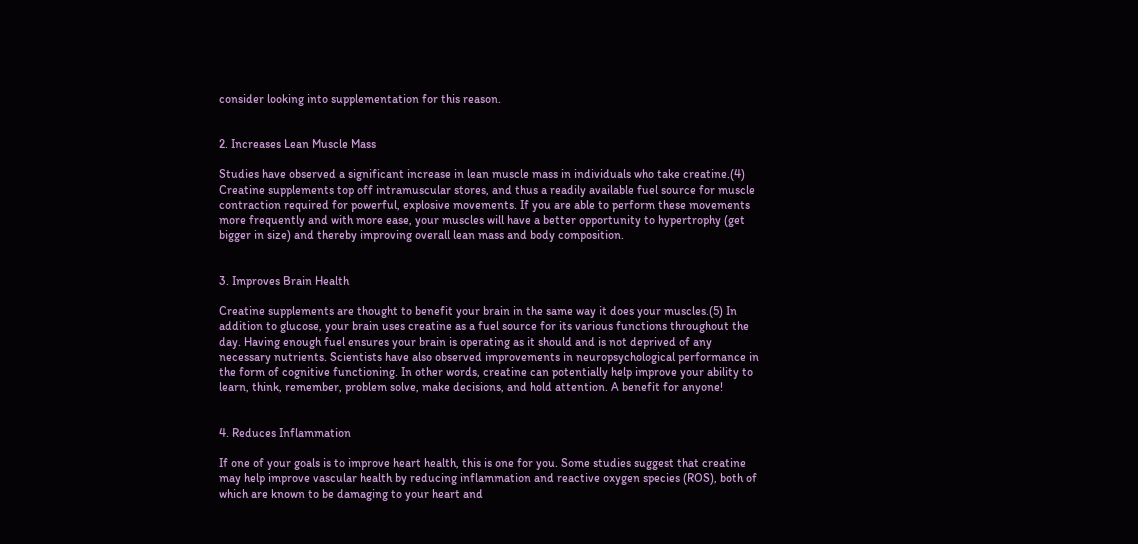consider looking into supplementation for this reason.


2. Increases Lean Muscle Mass

Studies have observed a significant increase in lean muscle mass in individuals who take creatine.(4) Creatine supplements top off intramuscular stores, and thus a readily available fuel source for muscle contraction required for powerful, explosive movements. If you are able to perform these movements more frequently and with more ease, your muscles will have a better opportunity to hypertrophy (get bigger in size) and thereby improving overall lean mass and body composition.


3. Improves Brain Health

Creatine supplements are thought to benefit your brain in the same way it does your muscles.(5) In addition to glucose, your brain uses creatine as a fuel source for its various functions throughout the day. Having enough fuel ensures your brain is operating as it should and is not deprived of any necessary nutrients. Scientists have also observed improvements in neuropsychological performance in the form of cognitive functioning. In other words, creatine can potentially help improve your ability to learn, think, remember, problem solve, make decisions, and hold attention. A benefit for anyone!


4. Reduces Inflammation

If one of your goals is to improve heart health, this is one for you. Some studies suggest that creatine may help improve vascular health by reducing inflammation and reactive oxygen species (ROS), both of which are known to be damaging to your heart and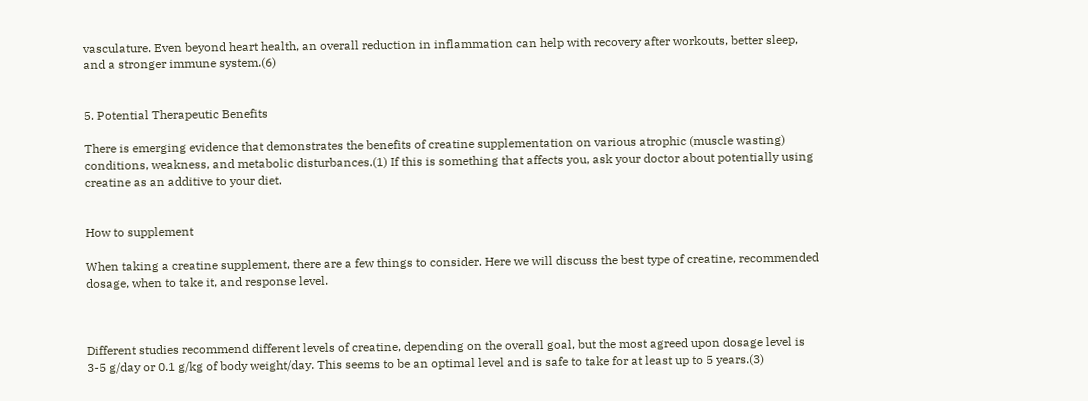vasculature. Even beyond heart health, an overall reduction in inflammation can help with recovery after workouts, better sleep, and a stronger immune system.(6)


5. Potential Therapeutic Benefits

There is emerging evidence that demonstrates the benefits of creatine supplementation on various atrophic (muscle wasting) conditions, weakness, and metabolic disturbances.(1) If this is something that affects you, ask your doctor about potentially using creatine as an additive to your diet.


How to supplement

When taking a creatine supplement, there are a few things to consider. Here we will discuss the best type of creatine, recommended dosage, when to take it, and response level.



Different studies recommend different levels of creatine, depending on the overall goal, but the most agreed upon dosage level is 3-5 g/day or 0.1 g/kg of body weight/day. This seems to be an optimal level and is safe to take for at least up to 5 years.(3)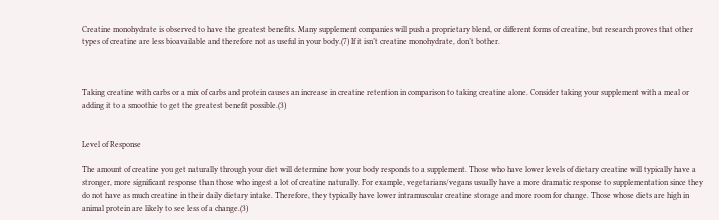Creatine monohydrate is observed to have the greatest benefits. Many supplement companies will push a proprietary blend, or different forms of creatine, but research proves that other types of creatine are less bioavailable and therefore not as useful in your body.(7) If it isn’t creatine monohydrate, don’t bother.



Taking creatine with carbs or a mix of carbs and protein causes an increase in creatine retention in comparison to taking creatine alone. Consider taking your supplement with a meal or adding it to a smoothie to get the greatest benefit possible.(3)


Level of Response

The amount of creatine you get naturally through your diet will determine how your body responds to a supplement. Those who have lower levels of dietary creatine will typically have a stronger, more significant response than those who ingest a lot of creatine naturally. For example, vegetarians/vegans usually have a more dramatic response to supplementation since they do not have as much creatine in their daily dietary intake. Therefore, they typically have lower intramuscular creatine storage and more room for change. Those whose diets are high in animal protein are likely to see less of a change.(3)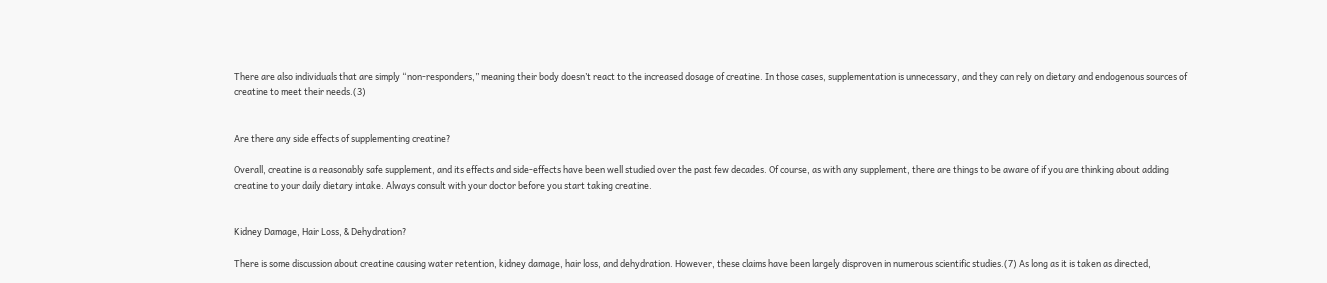There are also individuals that are simply “non-responders,” meaning their body doesn’t react to the increased dosage of creatine. In those cases, supplementation is unnecessary, and they can rely on dietary and endogenous sources of creatine to meet their needs.(3)


Are there any side effects of supplementing creatine?

Overall, creatine is a reasonably safe supplement, and its effects and side-effects have been well studied over the past few decades. Of course, as with any supplement, there are things to be aware of if you are thinking about adding creatine to your daily dietary intake. Always consult with your doctor before you start taking creatine.


Kidney Damage, Hair Loss, & Dehydration?

There is some discussion about creatine causing water retention, kidney damage, hair loss, and dehydration. However, these claims have been largely disproven in numerous scientific studies.(7) As long as it is taken as directed,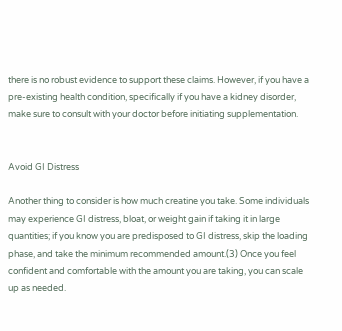there is no robust evidence to support these claims. However, if you have a pre-existing health condition, specifically if you have a kidney disorder, make sure to consult with your doctor before initiating supplementation.


Avoid GI Distress

Another thing to consider is how much creatine you take. Some individuals may experience GI distress, bloat, or weight gain if taking it in large quantities; if you know you are predisposed to GI distress, skip the loading phase, and take the minimum recommended amount.(3) Once you feel confident and comfortable with the amount you are taking, you can scale up as needed.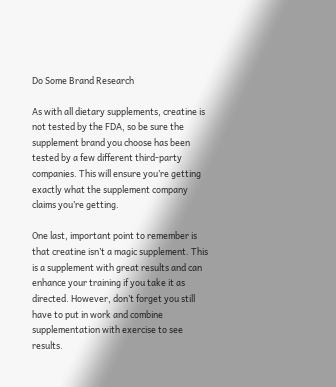Do Some Brand Research

As with all dietary supplements, creatine is not tested by the FDA, so be sure the supplement brand you choose has been tested by a few different third-party companies. This will ensure you’re getting exactly what the supplement company claims you’re getting.

One last, important point to remember is that creatine isn’t a magic supplement. This is a supplement with great results and can enhance your training if you take it as directed. However, don’t forget you still have to put in work and combine supplementation with exercise to see results.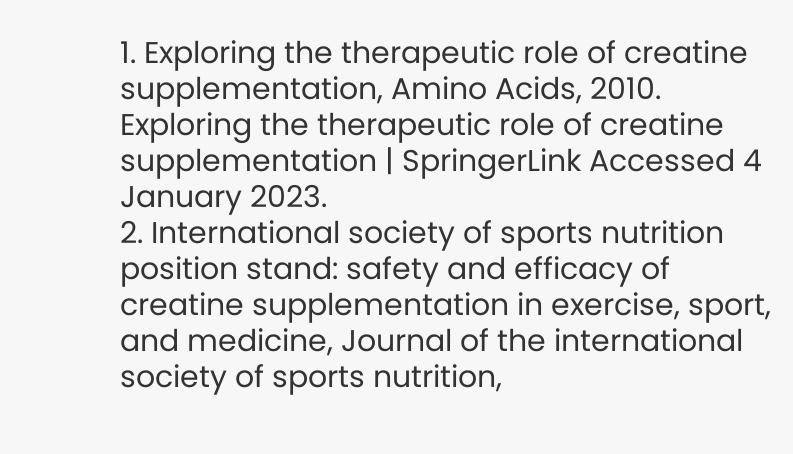1. Exploring the therapeutic role of creatine supplementation, Amino Acids, 2010. Exploring the therapeutic role of creatine supplementation | SpringerLink Accessed 4 January 2023.
2. International society of sports nutrition position stand: safety and efficacy of creatine supplementation in exercise, sport, and medicine, Journal of the international society of sports nutrition,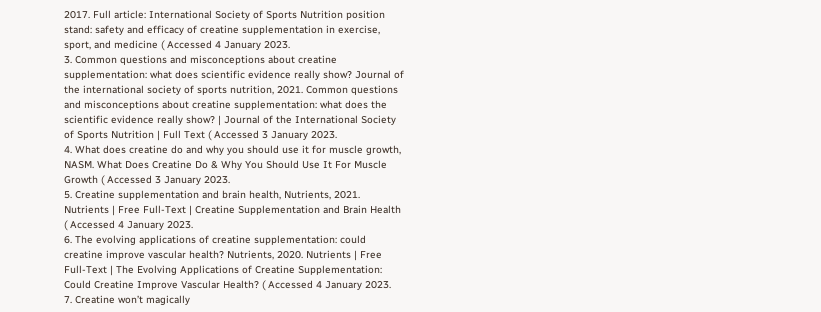2017. Full article: International Society of Sports Nutrition position stand: safety and efficacy of creatine supplementation in exercise, sport, and medicine ( Accessed 4 January 2023.
3. Common questions and misconceptions about creatine supplementation: what does scientific evidence really show? Journal of the international society of sports nutrition, 2021. Common questions and misconceptions about creatine supplementation: what does the scientific evidence really show? | Journal of the International Society of Sports Nutrition | Full Text ( Accessed 3 January 2023.
4. What does creatine do and why you should use it for muscle growth, NASM. What Does Creatine Do & Why You Should Use It For Muscle Growth ( Accessed 3 January 2023.
5. Creatine supplementation and brain health, Nutrients, 2021. Nutrients | Free Full-Text | Creatine Supplementation and Brain Health ( Accessed 4 January 2023.
6. The evolving applications of creatine supplementation: could creatine improve vascular health? Nutrients, 2020. Nutrients | Free Full-Text | The Evolving Applications of Creatine Supplementation: Could Creatine Improve Vascular Health? ( Accessed 4 January 2023.
7. Creatine won’t magically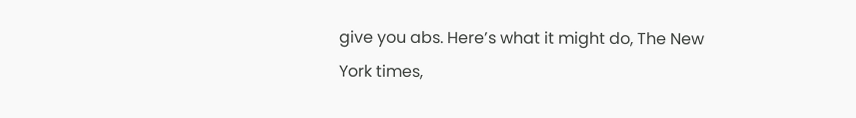give you abs. Here’s what it might do, The New York times,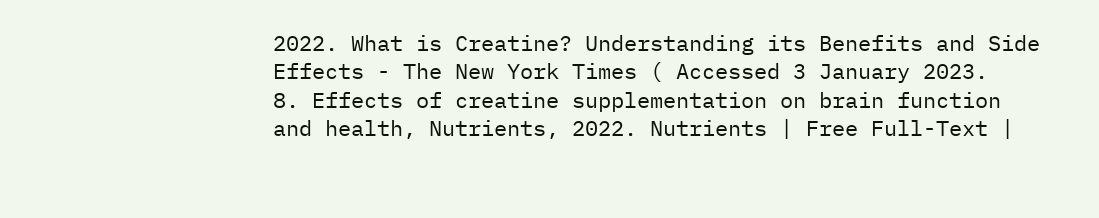2022. What is Creatine? Understanding its Benefits and Side Effects - The New York Times ( Accessed 3 January 2023.
8. Effects of creatine supplementation on brain function and health, Nutrients, 2022. Nutrients | Free Full-Text |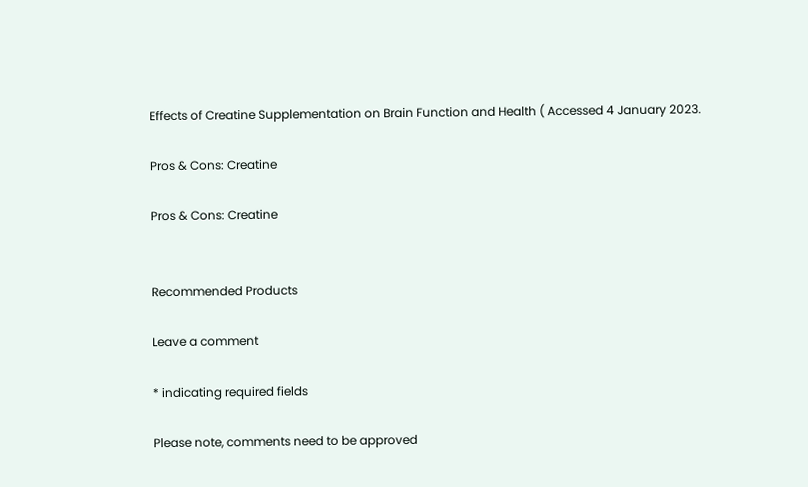Effects of Creatine Supplementation on Brain Function and Health ( Accessed 4 January 2023.

Pros & Cons: Creatine

Pros & Cons: Creatine


Recommended Products

Leave a comment

* indicating required fields

Please note, comments need to be approved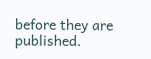before they are published.